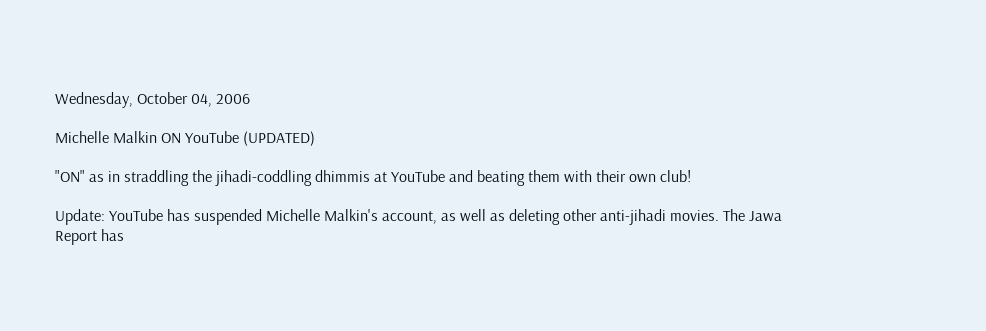Wednesday, October 04, 2006

Michelle Malkin ON YouTube (UPDATED)

"ON" as in straddling the jihadi-coddling dhimmis at YouTube and beating them with their own club!

Update: YouTube has suspended Michelle Malkin's account, as well as deleting other anti-jihadi movies. The Jawa Report has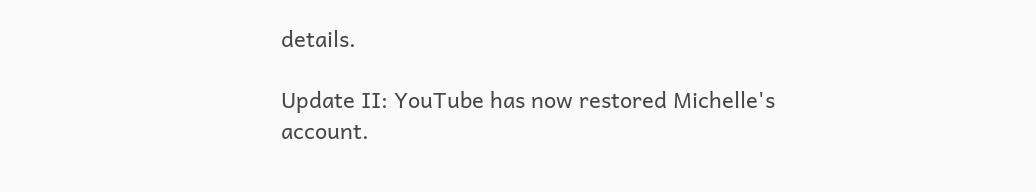details.

Update II: YouTube has now restored Michelle's account.